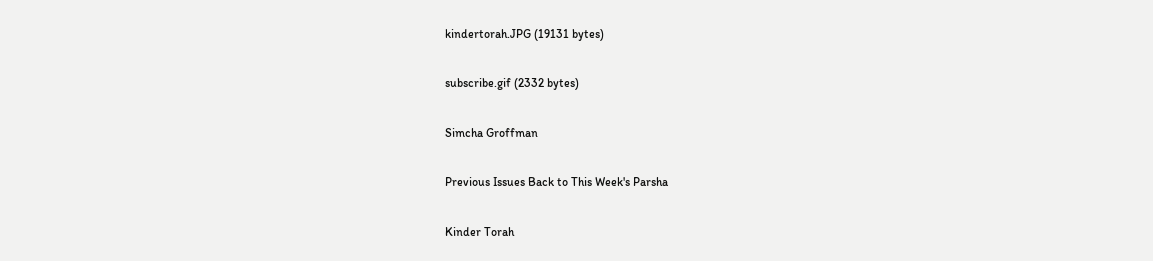kindertorah.JPG (19131 bytes)

subscribe.gif (2332 bytes)

Simcha Groffman

Previous Issues Back to This Week's Parsha

Kinder Torah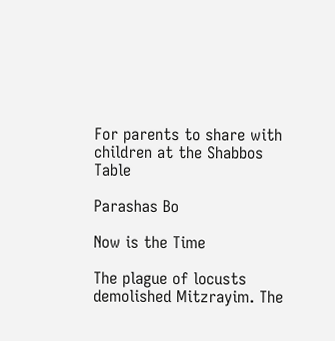For parents to share with children at the Shabbos Table

Parashas Bo

Now is the Time

The plague of locusts demolished Mitzrayim. The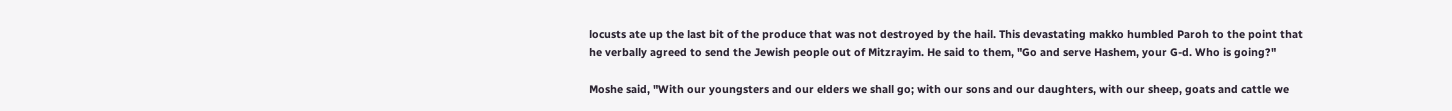locusts ate up the last bit of the produce that was not destroyed by the hail. This devastating makko humbled Paroh to the point that he verbally agreed to send the Jewish people out of Mitzrayim. He said to them, "Go and serve Hashem, your G-d. Who is going?"

Moshe said, "With our youngsters and our elders we shall go; with our sons and our daughters, with our sheep, goats and cattle we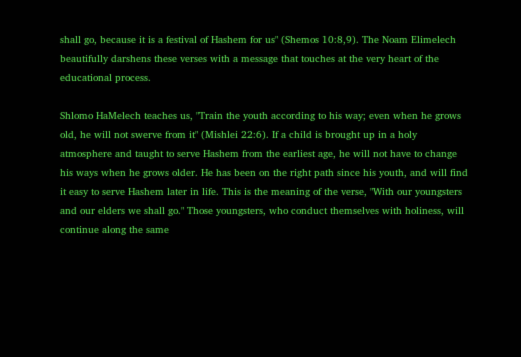shall go, because it is a festival of Hashem for us" (Shemos 10:8,9). The Noam Elimelech beautifully darshens these verses with a message that touches at the very heart of the educational process.

Shlomo HaMelech teaches us, "Train the youth according to his way; even when he grows old, he will not swerve from it" (Mishlei 22:6). If a child is brought up in a holy atmosphere and taught to serve Hashem from the earliest age, he will not have to change his ways when he grows older. He has been on the right path since his youth, and will find it easy to serve Hashem later in life. This is the meaning of the verse, "With our youngsters and our elders we shall go." Those youngsters, who conduct themselves with holiness, will continue along the same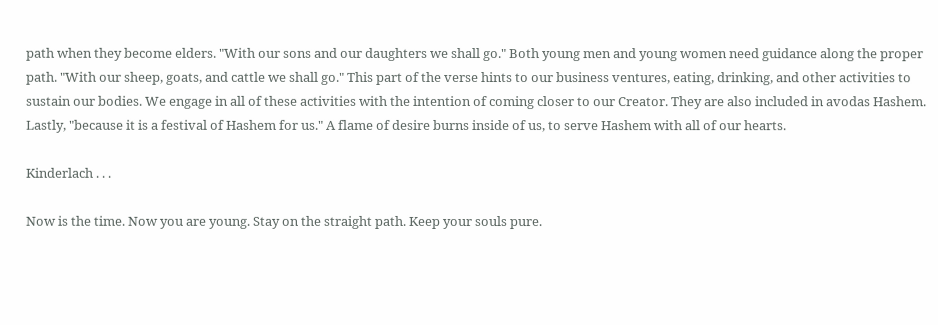path when they become elders. "With our sons and our daughters we shall go." Both young men and young women need guidance along the proper path. "With our sheep, goats, and cattle we shall go." This part of the verse hints to our business ventures, eating, drinking, and other activities to sustain our bodies. We engage in all of these activities with the intention of coming closer to our Creator. They are also included in avodas Hashem. Lastly, "because it is a festival of Hashem for us." A flame of desire burns inside of us, to serve Hashem with all of our hearts.

Kinderlach . . .

Now is the time. Now you are young. Stay on the straight path. Keep your souls pure.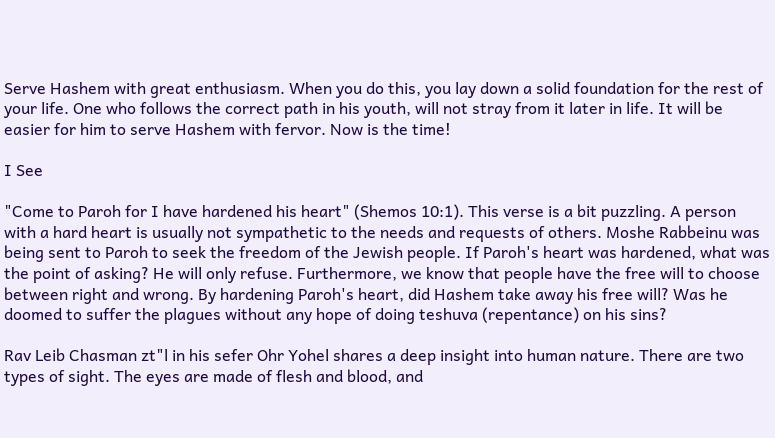Serve Hashem with great enthusiasm. When you do this, you lay down a solid foundation for the rest of your life. One who follows the correct path in his youth, will not stray from it later in life. It will be easier for him to serve Hashem with fervor. Now is the time!

I See

"Come to Paroh for I have hardened his heart" (Shemos 10:1). This verse is a bit puzzling. A person with a hard heart is usually not sympathetic to the needs and requests of others. Moshe Rabbeinu was being sent to Paroh to seek the freedom of the Jewish people. If Paroh's heart was hardened, what was the point of asking? He will only refuse. Furthermore, we know that people have the free will to choose between right and wrong. By hardening Paroh's heart, did Hashem take away his free will? Was he doomed to suffer the plagues without any hope of doing teshuva (repentance) on his sins?

Rav Leib Chasman zt"l in his sefer Ohr Yohel shares a deep insight into human nature. There are two types of sight. The eyes are made of flesh and blood, and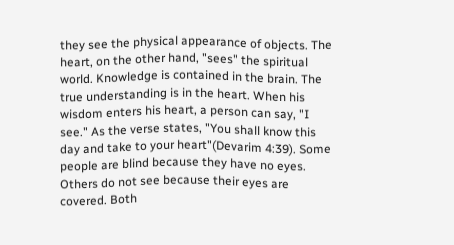they see the physical appearance of objects. The heart, on the other hand, "sees" the spiritual world. Knowledge is contained in the brain. The true understanding is in the heart. When his wisdom enters his heart, a person can say, "I see." As the verse states, "You shall know this day and take to your heart"(Devarim 4:39). Some people are blind because they have no eyes. Others do not see because their eyes are covered. Both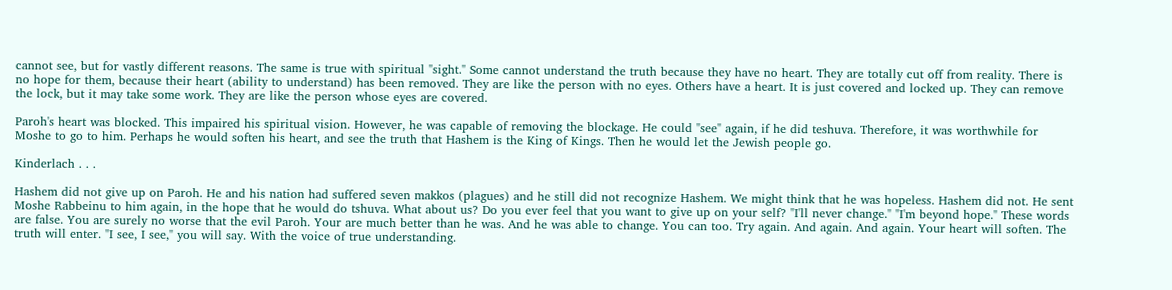cannot see, but for vastly different reasons. The same is true with spiritual "sight." Some cannot understand the truth because they have no heart. They are totally cut off from reality. There is no hope for them, because their heart (ability to understand) has been removed. They are like the person with no eyes. Others have a heart. It is just covered and locked up. They can remove the lock, but it may take some work. They are like the person whose eyes are covered.

Paroh's heart was blocked. This impaired his spiritual vision. However, he was capable of removing the blockage. He could "see" again, if he did teshuva. Therefore, it was worthwhile for Moshe to go to him. Perhaps he would soften his heart, and see the truth that Hashem is the King of Kings. Then he would let the Jewish people go.

Kinderlach . . .

Hashem did not give up on Paroh. He and his nation had suffered seven makkos (plagues) and he still did not recognize Hashem. We might think that he was hopeless. Hashem did not. He sent Moshe Rabbeinu to him again, in the hope that he would do tshuva. What about us? Do you ever feel that you want to give up on your self? "I'll never change." "I'm beyond hope." These words are false. You are surely no worse that the evil Paroh. Your are much better than he was. And he was able to change. You can too. Try again. And again. And again. Your heart will soften. The truth will enter. "I see, I see," you will say. With the voice of true understanding.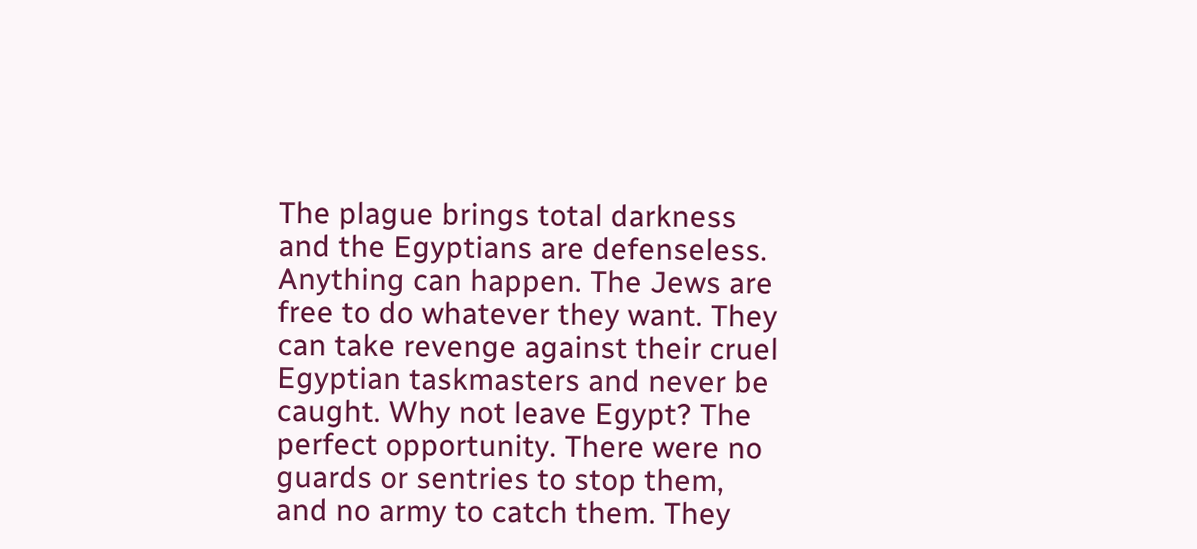The plague brings total darkness and the Egyptians are defenseless. Anything can happen. The Jews are free to do whatever they want. They can take revenge against their cruel Egyptian taskmasters and never be caught. Why not leave Egypt? The perfect opportunity. There were no guards or sentries to stop them, and no army to catch them. They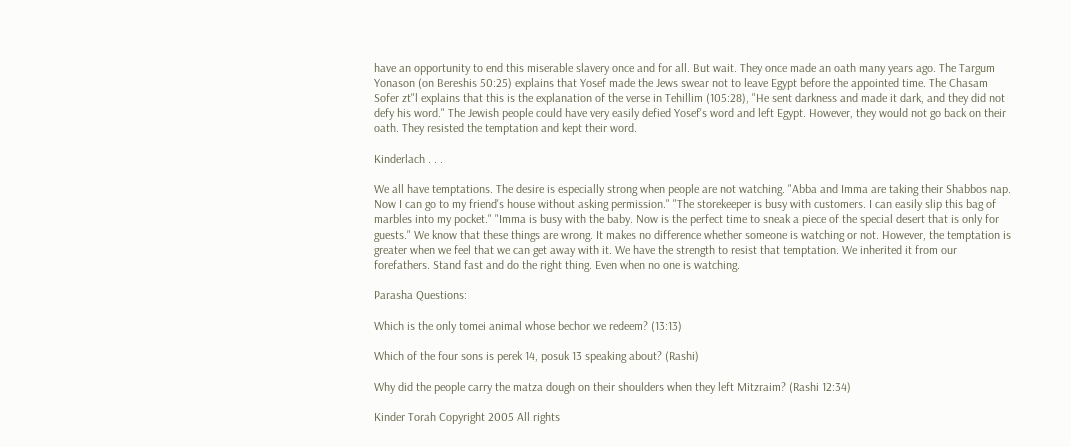have an opportunity to end this miserable slavery once and for all. But wait. They once made an oath many years ago. The Targum Yonason (on Bereshis 50:25) explains that Yosef made the Jews swear not to leave Egypt before the appointed time. The Chasam Sofer zt"l explains that this is the explanation of the verse in Tehillim (105:28), "He sent darkness and made it dark, and they did not defy his word." The Jewish people could have very easily defied Yosef's word and left Egypt. However, they would not go back on their oath. They resisted the temptation and kept their word.

Kinderlach . . .

We all have temptations. The desire is especially strong when people are not watching. "Abba and Imma are taking their Shabbos nap. Now I can go to my friend's house without asking permission." "The storekeeper is busy with customers. I can easily slip this bag of marbles into my pocket." "Imma is busy with the baby. Now is the perfect time to sneak a piece of the special desert that is only for guests." We know that these things are wrong. It makes no difference whether someone is watching or not. However, the temptation is greater when we feel that we can get away with it. We have the strength to resist that temptation. We inherited it from our forefathers. Stand fast and do the right thing. Even when no one is watching.

Parasha Questions:

Which is the only tomei animal whose bechor we redeem? (13:13)

Which of the four sons is perek 14, posuk 13 speaking about? (Rashi)

Why did the people carry the matza dough on their shoulders when they left Mitzraim? (Rashi 12:34)

Kinder Torah Copyright 2005 All rights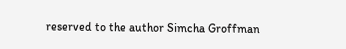reserved to the author Simcha Groffman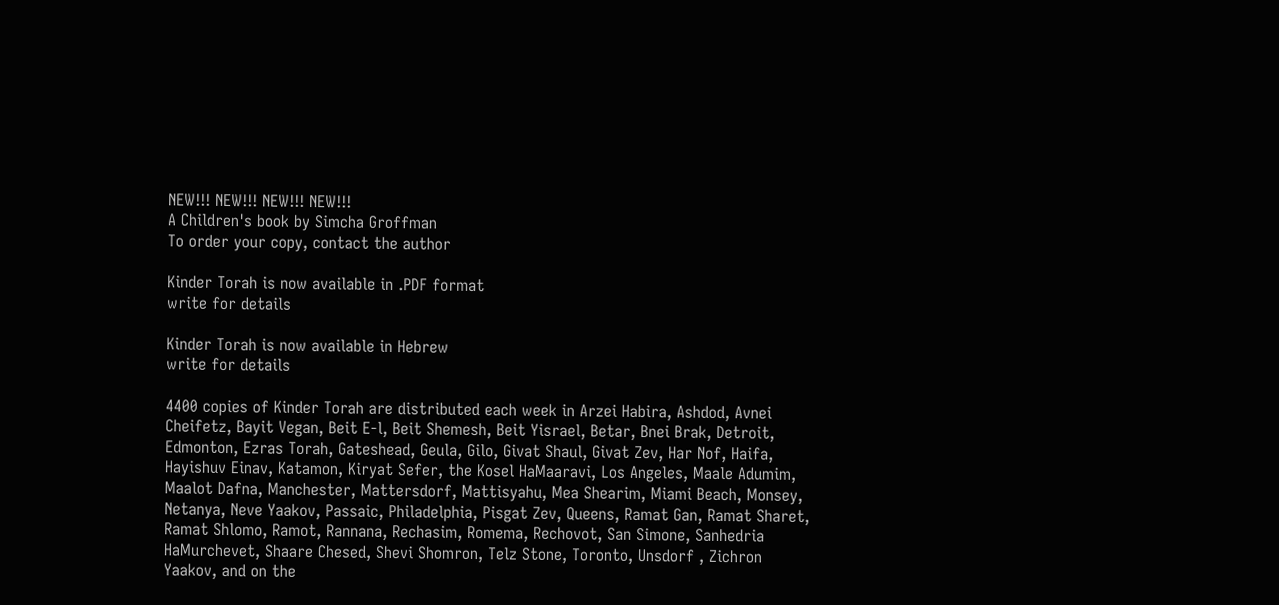NEW!!! NEW!!! NEW!!! NEW!!!
A Children's book by Simcha Groffman
To order your copy, contact the author

Kinder Torah is now available in .PDF format
write for details

Kinder Torah is now available in Hebrew
write for details

4400 copies of Kinder Torah are distributed each week in Arzei Habira, Ashdod, Avnei Cheifetz, Bayit Vegan, Beit E-l, Beit Shemesh, Beit Yisrael, Betar, Bnei Brak, Detroit, Edmonton, Ezras Torah, Gateshead, Geula, Gilo, Givat Shaul, Givat Zev, Har Nof, Haifa, Hayishuv Einav, Katamon, Kiryat Sefer, the Kosel HaMaaravi, Los Angeles, Maale Adumim, Maalot Dafna, Manchester, Mattersdorf, Mattisyahu, Mea Shearim, Miami Beach, Monsey, Netanya, Neve Yaakov, Passaic, Philadelphia, Pisgat Zev, Queens, Ramat Gan, Ramat Sharet, Ramat Shlomo, Ramot, Rannana, Rechasim, Romema, Rechovot, San Simone, Sanhedria HaMurchevet, Shaare Chesed, Shevi Shomron, Telz Stone, Toronto, Unsdorf , Zichron Yaakov, and on the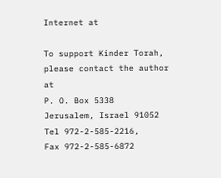Internet at

To support Kinder Torah, please contact the author at
P. O. Box 5338
Jerusalem, Israel 91052
Tel 972-2-585-2216,
Fax 972-2-585-6872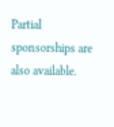Partial sponsorships are also available.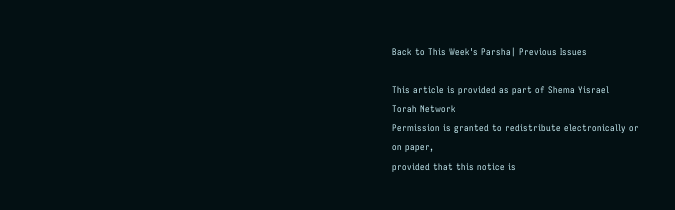Back to This Week's Parsha| Previous Issues

This article is provided as part of Shema Yisrael
Torah Network
Permission is granted to redistribute electronically or
on paper,
provided that this notice is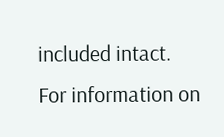included intact.
For information on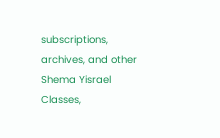subscriptions, archives, and other Shema Yisrael
Classes,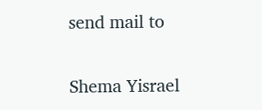send mail to

Shema Yisrael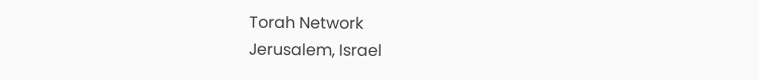Torah Network
Jerusalem, Israel